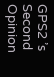GPS2 ’s Second Opinion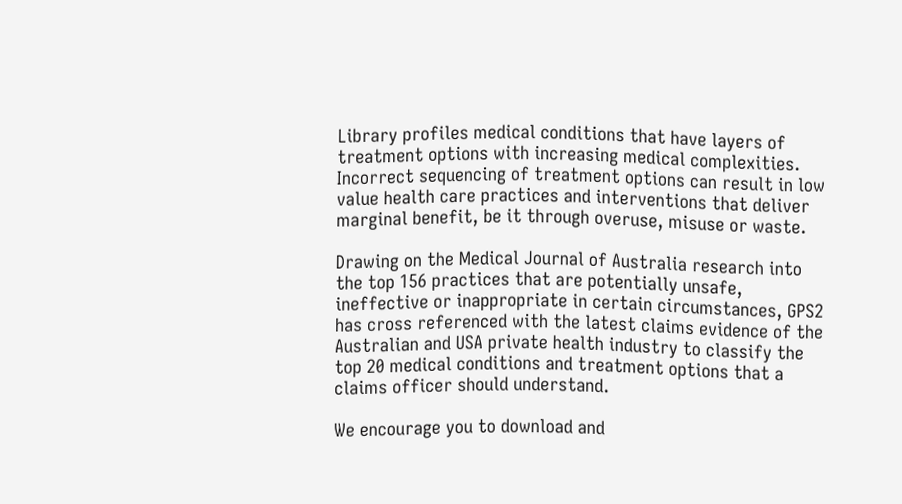Library profiles medical conditions that have layers of treatment options with increasing medical complexities. Incorrect sequencing of treatment options can result in low value health care practices and interventions that deliver marginal benefit, be it through overuse, misuse or waste.

Drawing on the Medical Journal of Australia research into the top 156 practices that are potentially unsafe, ineffective or inappropriate in certain circumstances, GPS2 has cross referenced with the latest claims evidence of the Australian and USA private health industry to classify the top 20 medical conditions and treatment options that a claims officer should understand.

We encourage you to download and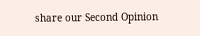share our Second Opinion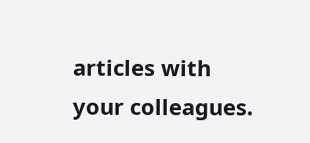articles with your colleagues.